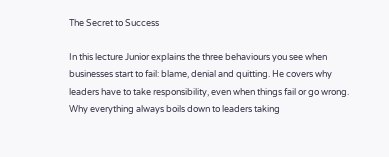The Secret to Success

In this lecture Junior explains the three behaviours you see when businesses start to fail: blame, denial and quitting. He covers why leaders have to take responsibility, even when things fail or go wrong. Why everything always boils down to leaders taking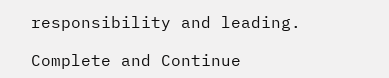responsibility and leading.

Complete and Continue